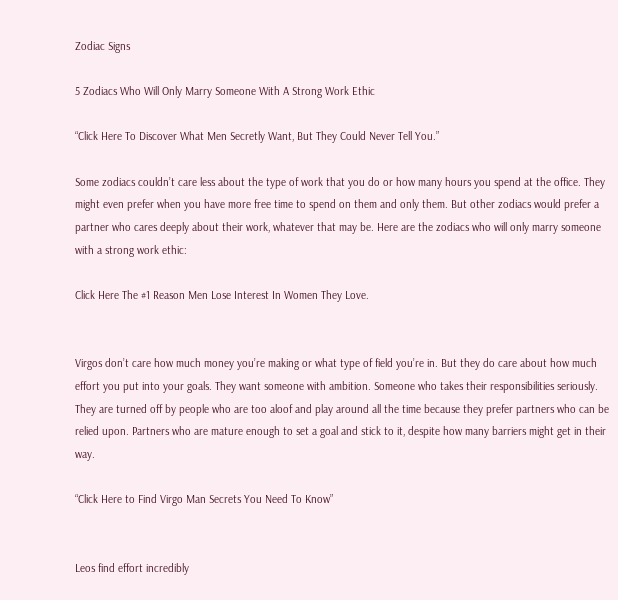Zodiac Signs

5 Zodiacs Who Will Only Marry Someone With A Strong Work Ethic

“Click Here To Discover What Men Secretly Want, But They Could Never Tell You.”

Some zodiacs couldn’t care less about the type of work that you do or how many hours you spend at the office. They might even prefer when you have more free time to spend on them and only them. But other zodiacs would prefer a partner who cares deeply about their work, whatever that may be. Here are the zodiacs who will only marry someone with a strong work ethic:

Click Here The #1 Reason Men Lose Interest In Women They Love.


Virgos don’t care how much money you’re making or what type of field you’re in. But they do care about how much effort you put into your goals. They want someone with ambition. Someone who takes their responsibilities seriously. They are turned off by people who are too aloof and play around all the time because they prefer partners who can be relied upon. Partners who are mature enough to set a goal and stick to it, despite how many barriers might get in their way.

“Click Here to Find Virgo Man Secrets You Need To Know”


Leos find effort incredibly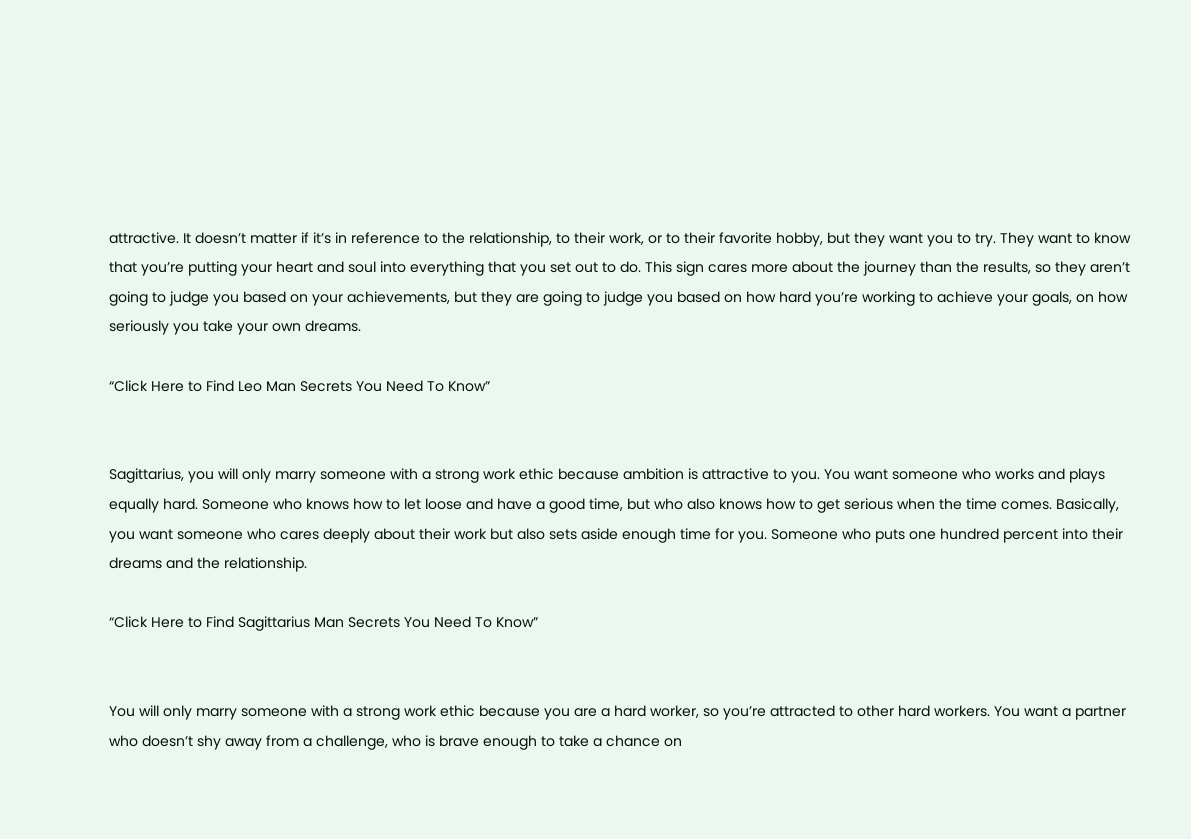attractive. It doesn’t matter if it’s in reference to the relationship, to their work, or to their favorite hobby, but they want you to try. They want to know that you’re putting your heart and soul into everything that you set out to do. This sign cares more about the journey than the results, so they aren’t going to judge you based on your achievements, but they are going to judge you based on how hard you’re working to achieve your goals, on how seriously you take your own dreams.

“Click Here to Find Leo Man Secrets You Need To Know”


Sagittarius, you will only marry someone with a strong work ethic because ambition is attractive to you. You want someone who works and plays equally hard. Someone who knows how to let loose and have a good time, but who also knows how to get serious when the time comes. Basically, you want someone who cares deeply about their work but also sets aside enough time for you. Someone who puts one hundred percent into their dreams and the relationship.

“Click Here to Find Sagittarius Man Secrets You Need To Know”


You will only marry someone with a strong work ethic because you are a hard worker, so you’re attracted to other hard workers. You want a partner who doesn’t shy away from a challenge, who is brave enough to take a chance on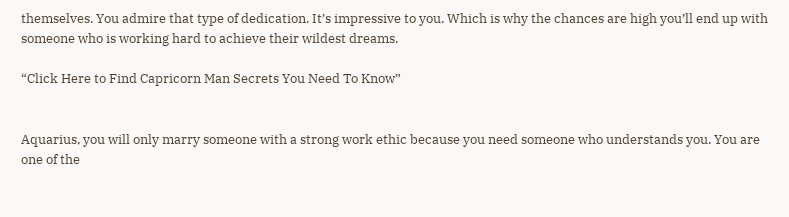themselves. You admire that type of dedication. It’s impressive to you. Which is why the chances are high you’ll end up with someone who is working hard to achieve their wildest dreams.

“Click Here to Find Capricorn Man Secrets You Need To Know”


Aquarius, you will only marry someone with a strong work ethic because you need someone who understands you. You are one of the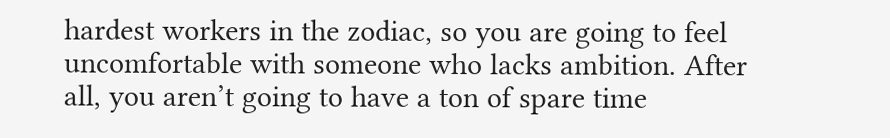hardest workers in the zodiac, so you are going to feel uncomfortable with someone who lacks ambition. After all, you aren’t going to have a ton of spare time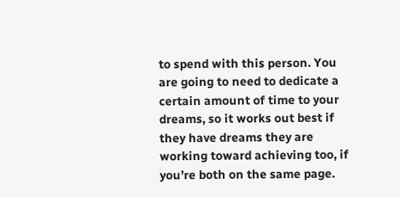to spend with this person. You are going to need to dedicate a certain amount of time to your dreams, so it works out best if they have dreams they are working toward achieving too, if you’re both on the same page.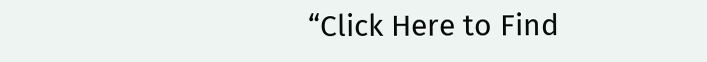“Click Here to Find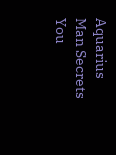Aquarius Man Secrets You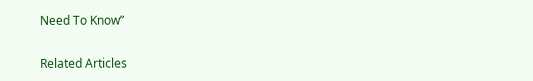Need To Know”

Related Articles